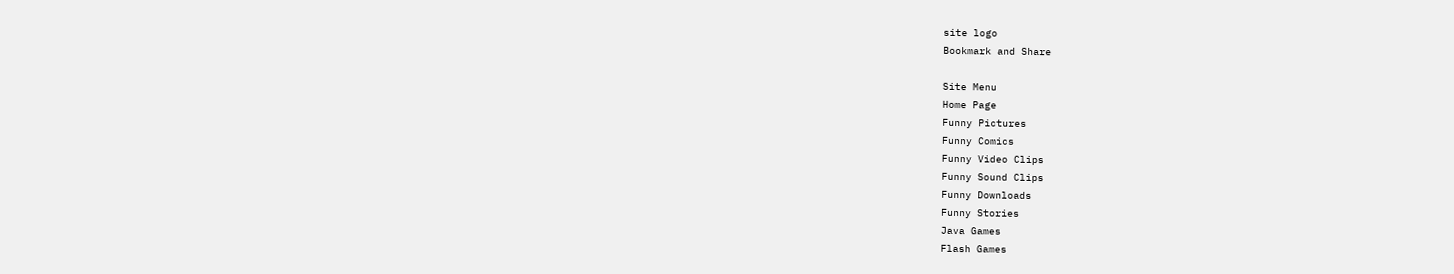site logo
Bookmark and Share

Site Menu
Home Page
Funny Pictures
Funny Comics
Funny Video Clips
Funny Sound Clips
Funny Downloads
Funny Stories
Java Games
Flash Games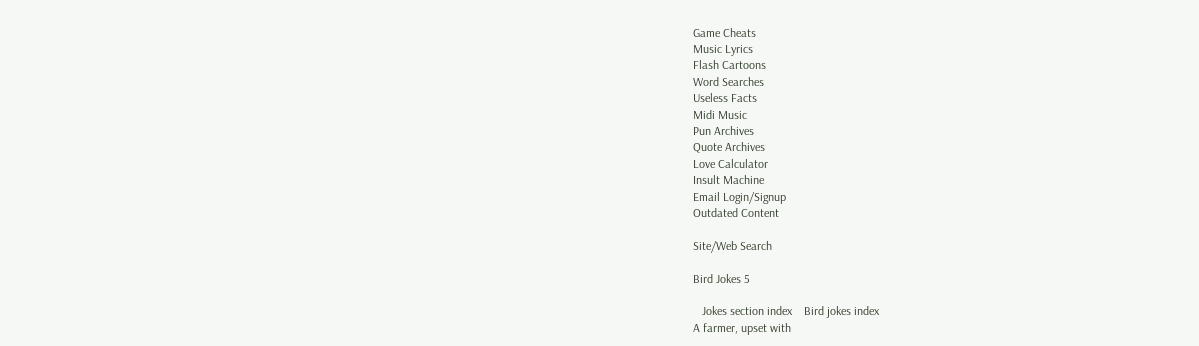Game Cheats
Music Lyrics
Flash Cartoons
Word Searches
Useless Facts
Midi Music
Pun Archives
Quote Archives
Love Calculator
Insult Machine
Email Login/Signup
Outdated Content

Site/Web Search

Bird Jokes 5

   Jokes section index    Bird jokes index
A farmer, upset with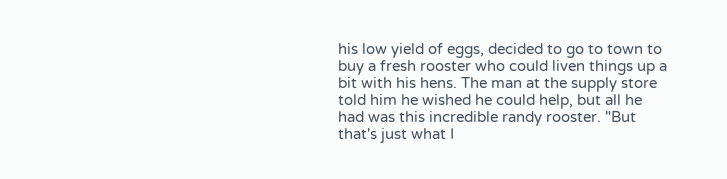his low yield of eggs, decided to go to town to buy a fresh rooster who could liven things up a bit with his hens. The man at the supply store told him he wished he could help, but all he had was this incredible randy rooster. "But that's just what I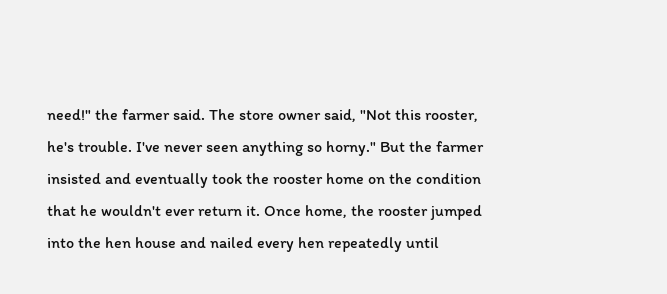need!" the farmer said. The store owner said, "Not this rooster, he's trouble. I've never seen anything so horny." But the farmer insisted and eventually took the rooster home on the condition that he wouldn't ever return it. Once home, the rooster jumped into the hen house and nailed every hen repeatedly until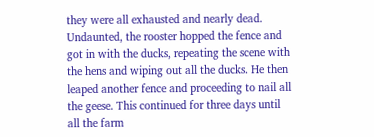they were all exhausted and nearly dead. Undaunted, the rooster hopped the fence and got in with the ducks, repeating the scene with the hens and wiping out all the ducks. He then leaped another fence and proceeding to nail all the geese. This continued for three days until all the farm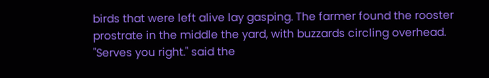birds that were left alive lay gasping. The farmer found the rooster prostrate in the middle the yard, with buzzards circling overhead. "Serves you right." said the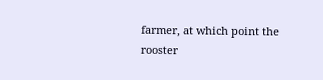farmer, at which point the rooster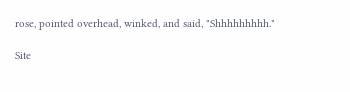rose, pointed overhead, winked, and said, "Shhhhhhhhh."

Site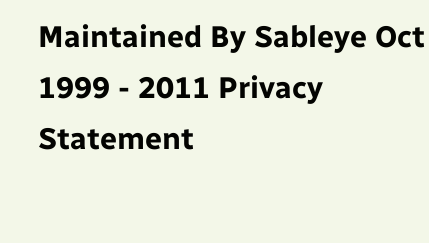Maintained By Sableye Oct 1999 - 2011 Privacy Statement